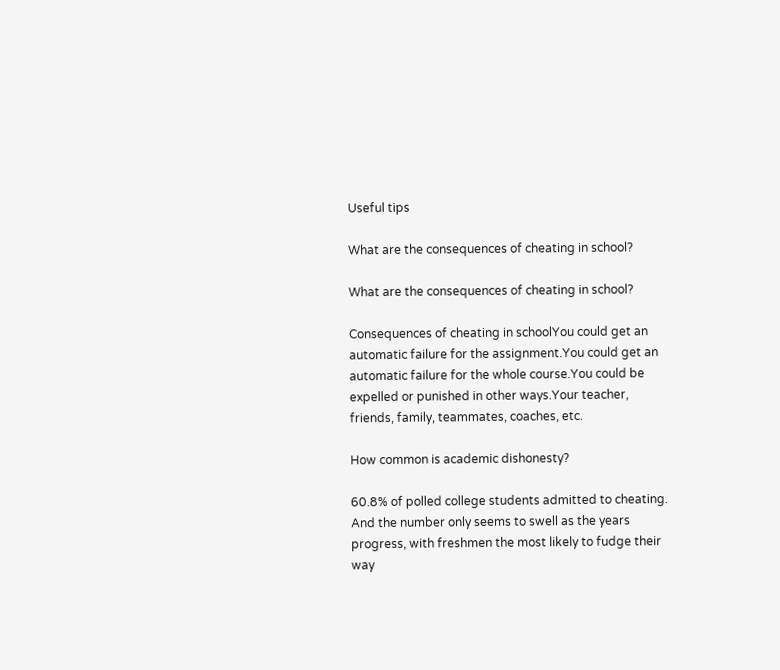Useful tips

What are the consequences of cheating in school?

What are the consequences of cheating in school?

Consequences of cheating in schoolYou could get an automatic failure for the assignment.You could get an automatic failure for the whole course.You could be expelled or punished in other ways.Your teacher, friends, family, teammates, coaches, etc.

How common is academic dishonesty?

60.8% of polled college students admitted to cheating. And the number only seems to swell as the years progress, with freshmen the most likely to fudge their way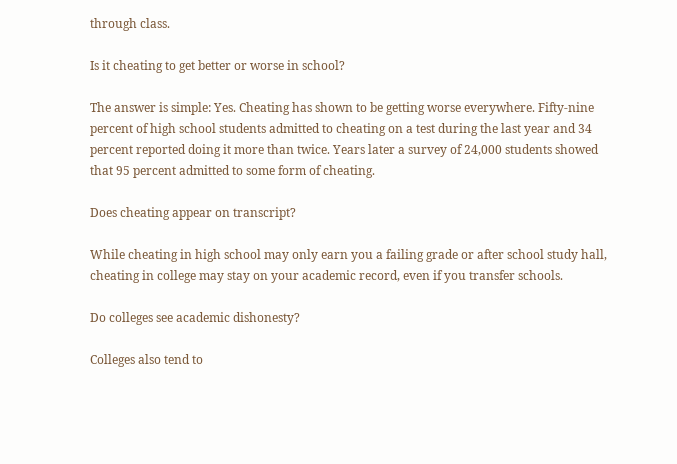through class.

Is it cheating to get better or worse in school?

The answer is simple: Yes. Cheating has shown to be getting worse everywhere. Fifty-nine percent of high school students admitted to cheating on a test during the last year and 34 percent reported doing it more than twice. Years later a survey of 24,000 students showed that 95 percent admitted to some form of cheating.

Does cheating appear on transcript?

While cheating in high school may only earn you a failing grade or after school study hall, cheating in college may stay on your academic record, even if you transfer schools.

Do colleges see academic dishonesty?

Colleges also tend to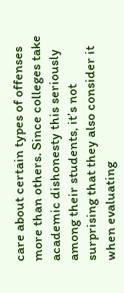care about certain types of offenses more than others. Since colleges take academic dishonesty this seriously among their students, it’s not surprising that they also consider it when evaluating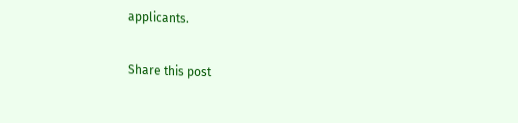applicants.

Share this post